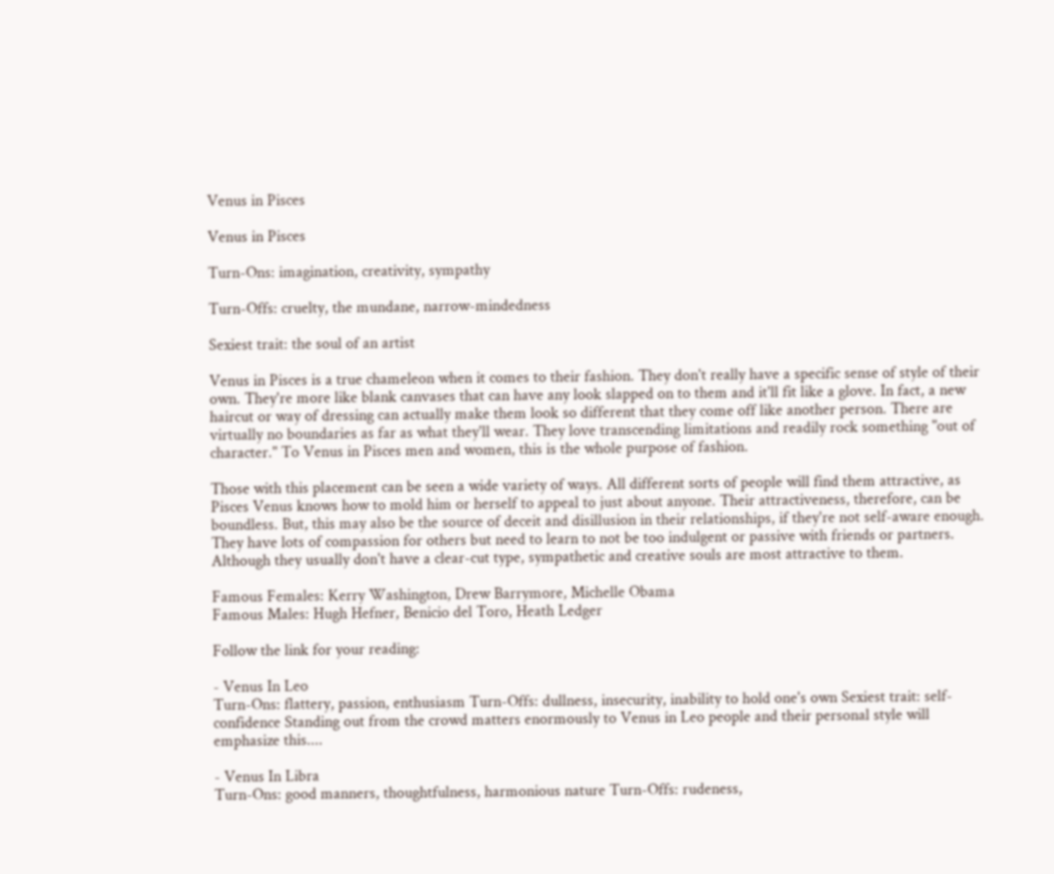Venus in Pisces

Venus in Pisces

Turn-Ons: imagination, creativity, sympathy

Turn-Offs: cruelty, the mundane, narrow-mindedness

Sexiest trait: the soul of an artist

Venus in Pisces is a true chameleon when it comes to their fashion. They don't really have a specific sense of style of their own. They're more like blank canvases that can have any look slapped on to them and it'll fit like a glove. In fact, a new haircut or way of dressing can actually make them look so different that they come off like another person. There are virtually no boundaries as far as what they'll wear. They love transcending limitations and readily rock something "out of character." To Venus in Pisces men and women, this is the whole purpose of fashion.

Those with this placement can be seen a wide variety of ways. All different sorts of people will find them attractive, as Pisces Venus knows how to mold him or herself to appeal to just about anyone. Their attractiveness, therefore, can be boundless. But, this may also be the source of deceit and disillusion in their relationships, if they're not self-aware enough. They have lots of compassion for others but need to learn to not be too indulgent or passive with friends or partners. Although they usually don't have a clear-cut type, sympathetic and creative souls are most attractive to them.

Famous Females: Kerry Washington, Drew Barrymore, Michelle Obama
Famous Males: Hugh Hefner, Benicio del Toro, Heath Ledger

Follow the link for your reading:

- Venus In Leo
Turn-Ons: flattery, passion, enthusiasm Turn-Offs: dullness, insecurity, inability to hold one's own Sexiest trait: self-confidence Standing out from the crowd matters enormously to Venus in Leo people and their personal style will emphasize this....

- Venus In Libra
Turn-Ons: good manners, thoughtfulness, harmonious nature Turn-Offs: rudeness,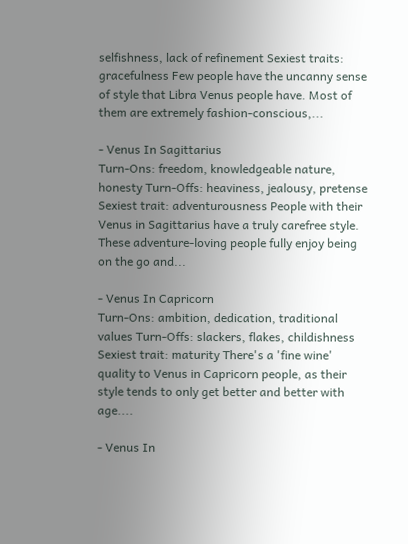selfishness, lack of refinement Sexiest traits: gracefulness Few people have the uncanny sense of style that Libra Venus people have. Most of them are extremely fashion-conscious,...

- Venus In Sagittarius
Turn-Ons: freedom, knowledgeable nature, honesty Turn-Offs: heaviness, jealousy, pretense Sexiest trait: adventurousness People with their Venus in Sagittarius have a truly carefree style. These adventure-loving people fully enjoy being on the go and...

- Venus In Capricorn
Turn-Ons: ambition, dedication, traditional values Turn-Offs: slackers, flakes, childishness Sexiest trait: maturity There's a 'fine wine' quality to Venus in Capricorn people, as their style tends to only get better and better with age....

- Venus In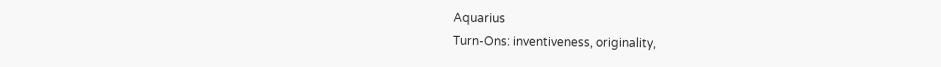Aquarius
Turn-Ons: inventiveness, originality,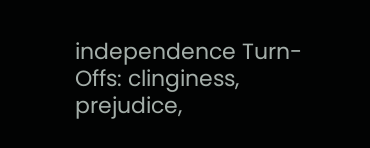independence Turn-Offs: clinginess, prejudice,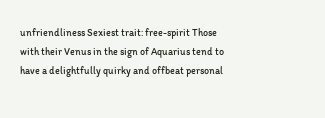unfriendliness Sexiest trait: free-spirit Those with their Venus in the sign of Aquarius tend to have a delightfully quirky and offbeat personal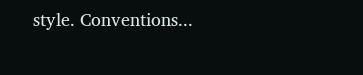style. Conventions...